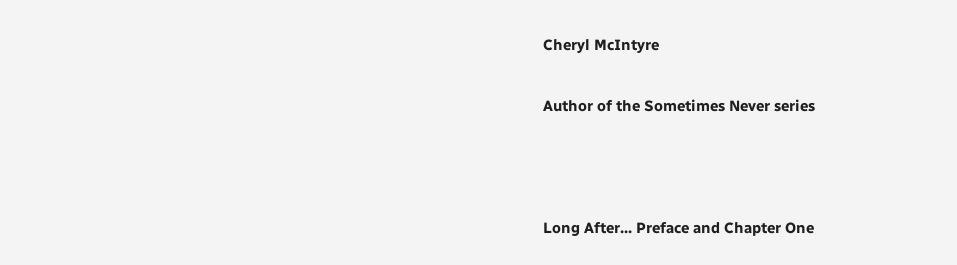Cheryl McIntyre

Author of the Sometimes Never series



Long After... Preface and Chapter One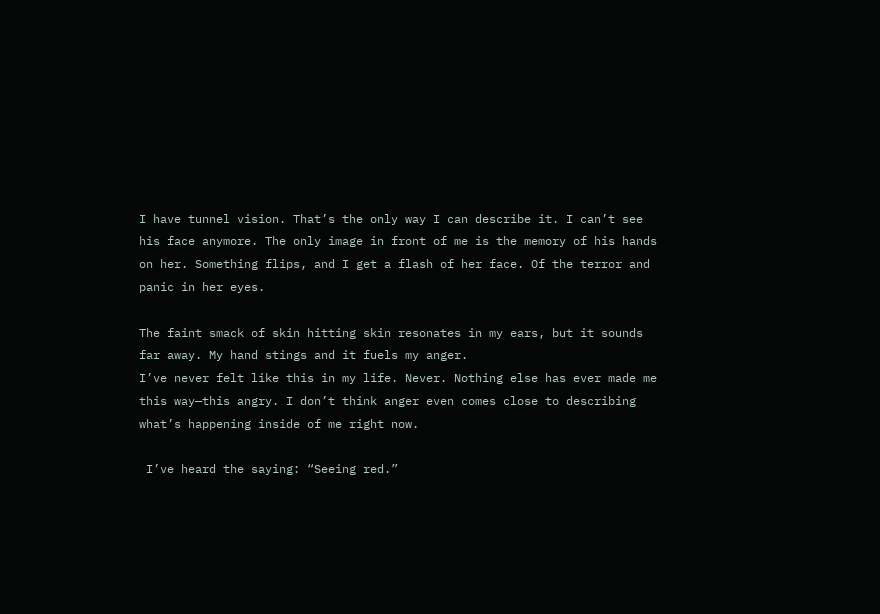I have tunnel vision. That’s the only way I can describe it. I can’t see his face anymore. The only image in front of me is the memory of his hands on her. Something flips, and I get a flash of her face. Of the terror and panic in her eyes.

The faint smack of skin hitting skin resonates in my ears, but it sounds far away. My hand stings and it fuels my anger.
I’ve never felt like this in my life. Never. Nothing else has ever made me this way—this angry. I don’t think anger even comes close to describing what’s happening inside of me right now.

 I’ve heard the saying: “Seeing red.”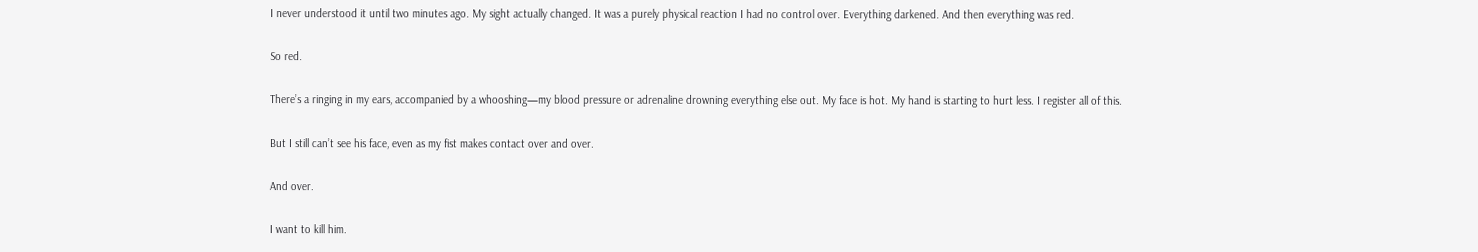I never understood it until two minutes ago. My sight actually changed. It was a purely physical reaction I had no control over. Everything darkened. And then everything was red.

So red.

There’s a ringing in my ears, accompanied by a whooshing—my blood pressure or adrenaline drowning everything else out. My face is hot. My hand is starting to hurt less. I register all of this.

But I still can’t see his face, even as my fist makes contact over and over.

And over.

I want to kill him.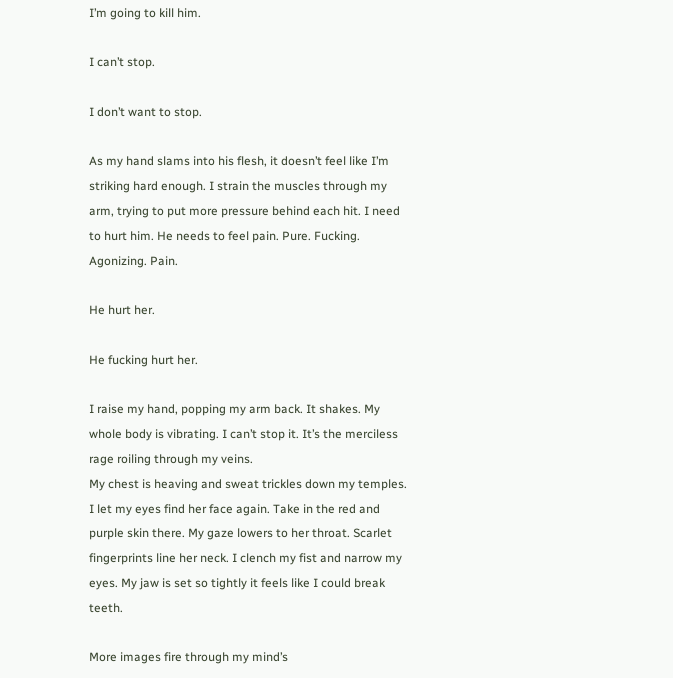I’m going to kill him.

I can’t stop.

I don’t want to stop.

As my hand slams into his flesh, it doesn’t feel like I’m striking hard enough. I strain the muscles through my arm, trying to put more pressure behind each hit. I need to hurt him. He needs to feel pain. Pure. Fucking. Agonizing. Pain.

He hurt her.

He fucking hurt her.

I raise my hand, popping my arm back. It shakes. My whole body is vibrating. I can’t stop it. It’s the merciless rage roiling through my veins.
My chest is heaving and sweat trickles down my temples. I let my eyes find her face again. Take in the red and purple skin there. My gaze lowers to her throat. Scarlet fingerprints line her neck. I clench my fist and narrow my eyes. My jaw is set so tightly it feels like I could break teeth.

More images fire through my mind’s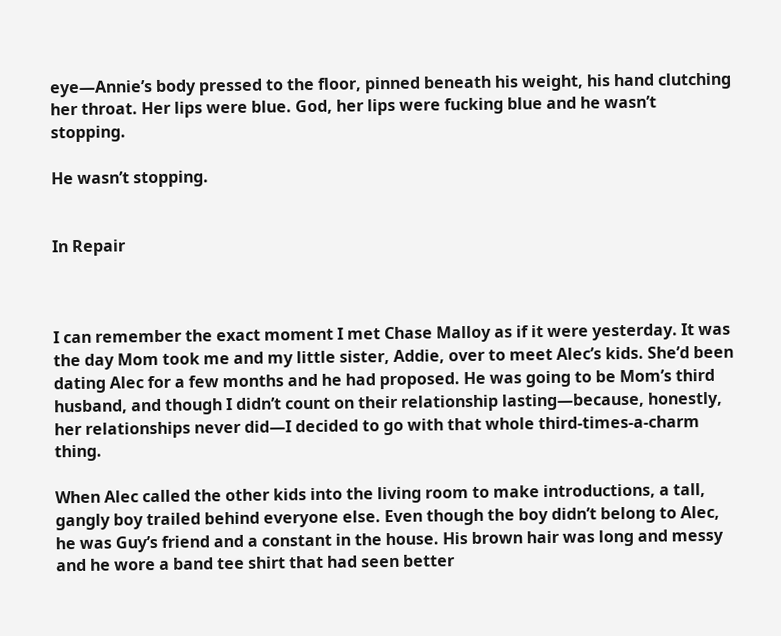eye—Annie’s body pressed to the floor, pinned beneath his weight, his hand clutching her throat. Her lips were blue. God, her lips were fucking blue and he wasn’t stopping.

He wasn’t stopping.


In Repair



I can remember the exact moment I met Chase Malloy as if it were yesterday. It was the day Mom took me and my little sister, Addie, over to meet Alec’s kids. She’d been dating Alec for a few months and he had proposed. He was going to be Mom’s third husband, and though I didn’t count on their relationship lasting—because, honestly, her relationships never did—I decided to go with that whole third-times-a-charm thing.

When Alec called the other kids into the living room to make introductions, a tall, gangly boy trailed behind everyone else. Even though the boy didn’t belong to Alec, he was Guy’s friend and a constant in the house. His brown hair was long and messy and he wore a band tee shirt that had seen better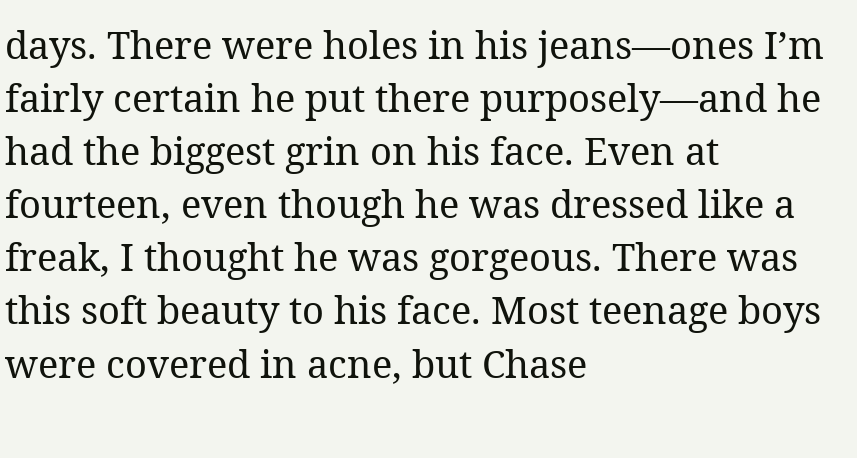days. There were holes in his jeans—ones I’m fairly certain he put there purposely—and he had the biggest grin on his face. Even at fourteen, even though he was dressed like a freak, I thought he was gorgeous. There was this soft beauty to his face. Most teenage boys were covered in acne, but Chase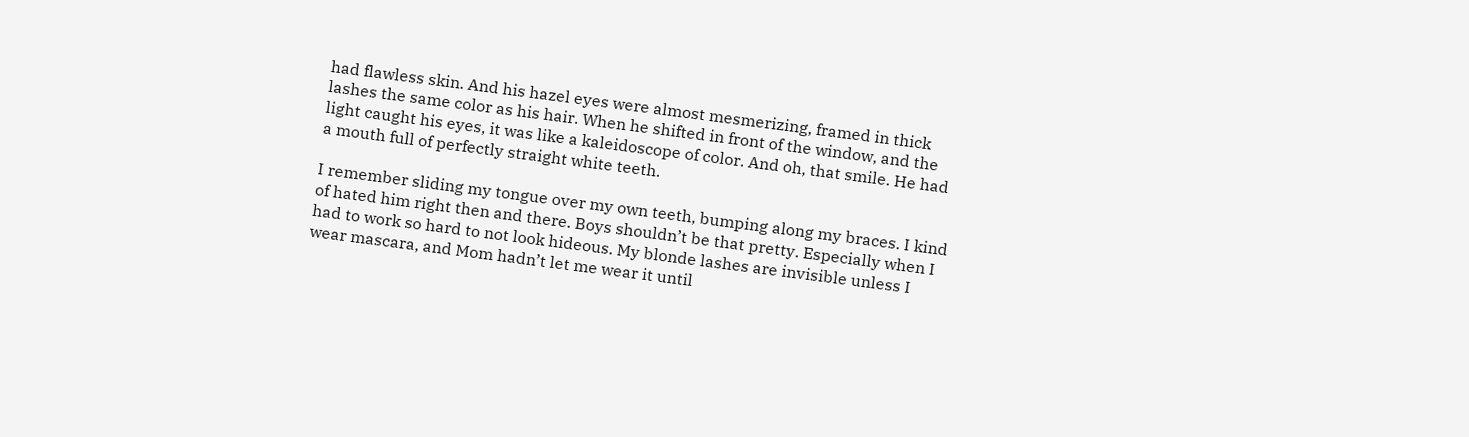had flawless skin. And his hazel eyes were almost mesmerizing, framed in thick lashes the same color as his hair. When he shifted in front of the window, and the light caught his eyes, it was like a kaleidoscope of color. And oh, that smile. He had a mouth full of perfectly straight white teeth.

I remember sliding my tongue over my own teeth, bumping along my braces. I kind of hated him right then and there. Boys shouldn’t be that pretty. Especially when I had to work so hard to not look hideous. My blonde lashes are invisible unless I wear mascara, and Mom hadn’t let me wear it until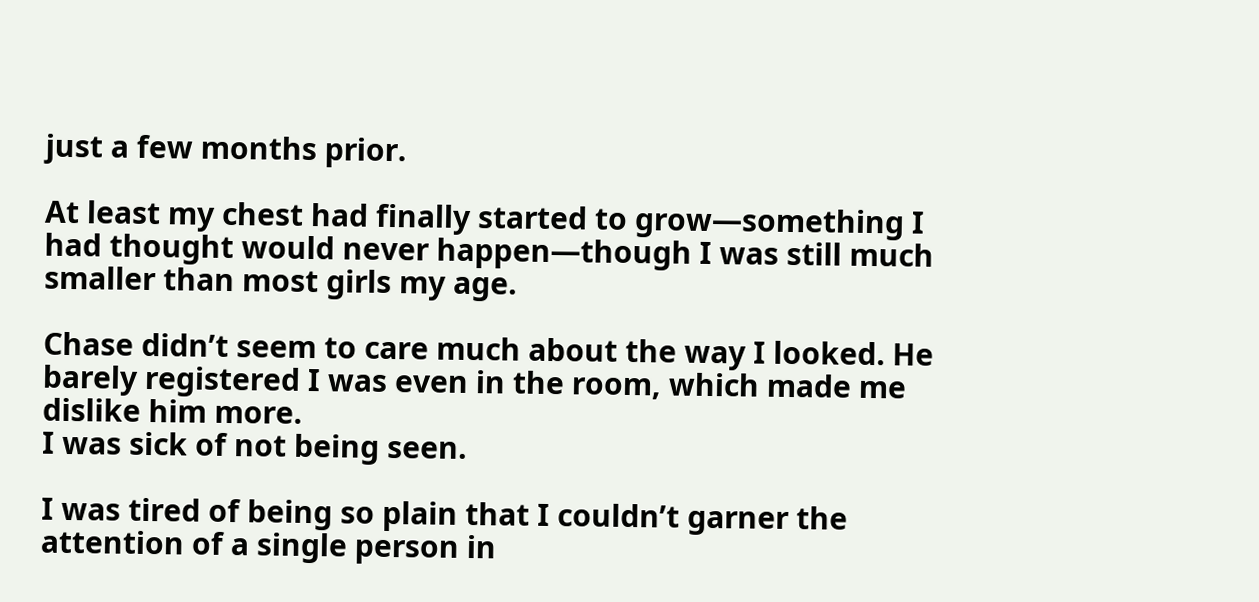just a few months prior.

At least my chest had finally started to grow—something I had thought would never happen—though I was still much smaller than most girls my age.

Chase didn’t seem to care much about the way I looked. He barely registered I was even in the room, which made me dislike him more.
I was sick of not being seen.

I was tired of being so plain that I couldn’t garner the attention of a single person in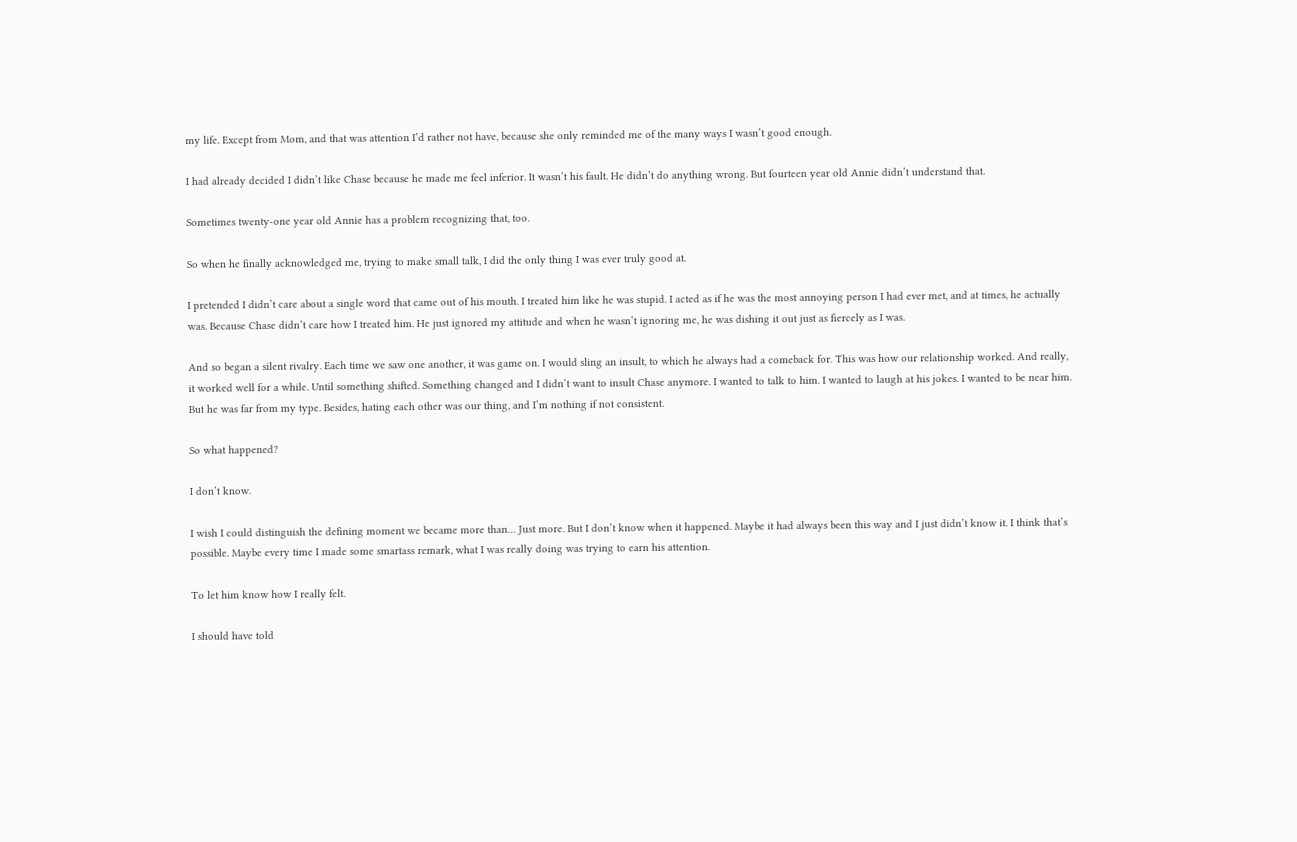my life. Except from Mom, and that was attention I’d rather not have, because she only reminded me of the many ways I wasn’t good enough.

I had already decided I didn’t like Chase because he made me feel inferior. It wasn’t his fault. He didn’t do anything wrong. But fourteen year old Annie didn’t understand that.

Sometimes twenty-one year old Annie has a problem recognizing that, too.

So when he finally acknowledged me, trying to make small talk, I did the only thing I was ever truly good at.

I pretended I didn’t care about a single word that came out of his mouth. I treated him like he was stupid. I acted as if he was the most annoying person I had ever met, and at times, he actually was. Because Chase didn’t care how I treated him. He just ignored my attitude and when he wasn’t ignoring me, he was dishing it out just as fiercely as I was.

And so began a silent rivalry. Each time we saw one another, it was game on. I would sling an insult, to which he always had a comeback for. This was how our relationship worked. And really, it worked well for a while. Until something shifted. Something changed and I didn’t want to insult Chase anymore. I wanted to talk to him. I wanted to laugh at his jokes. I wanted to be near him. But he was far from my type. Besides, hating each other was our thing, and I’m nothing if not consistent.

So what happened?

I don’t know.

I wish I could distinguish the defining moment we became more than… Just more. But I don’t know when it happened. Maybe it had always been this way and I just didn’t know it. I think that’s possible. Maybe every time I made some smartass remark, what I was really doing was trying to earn his attention.

To let him know how I really felt.

I should have told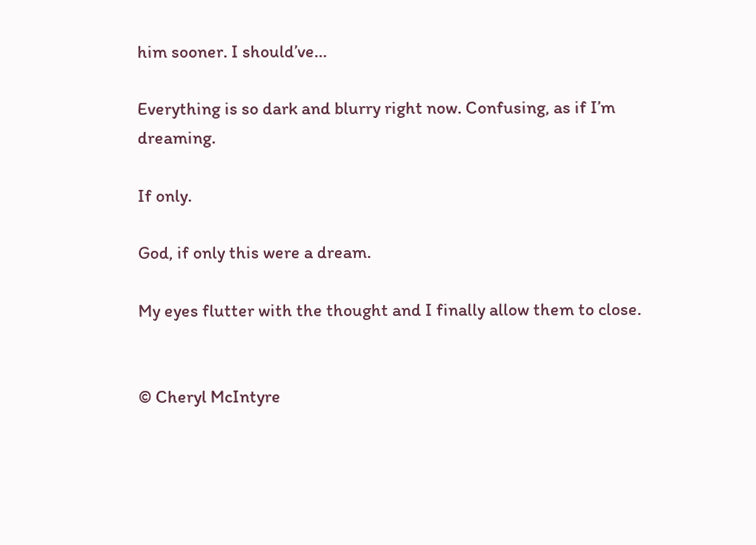him sooner. I should’ve…

Everything is so dark and blurry right now. Confusing, as if I’m dreaming.

If only.

God, if only this were a dream.

My eyes flutter with the thought and I finally allow them to close.


© Cheryl McIntyre